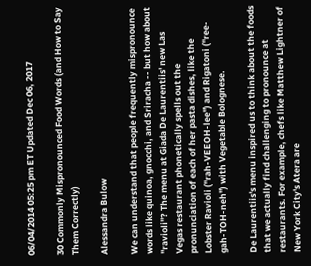06/04/2014 05:25 pm ET Updated Dec 06, 2017

30 Commonly Mispronounced Food Words (and How to Say Them Correctly)

Alessandra Bulow

We can understand that people frequently mispronounce words like quinoa, gnocchi, and Sriracha -- but how about "ravioli"? The menu at Giada De Laurentiis' new Las Vegas restaurant phonetically spells out the pronunciation of each of her pasta dishes, like the Lobster Ravioli ("rah-VEEOH-lee") and Rigatoni ("ree-gah-TOH-neh") with Vegetable Bolognese.

De Laurentiis's menu inspired us to think about the foods that we actually find challenging to pronounce at restaurants. For example, chefs like Matthew Lightner of New York City's Atera are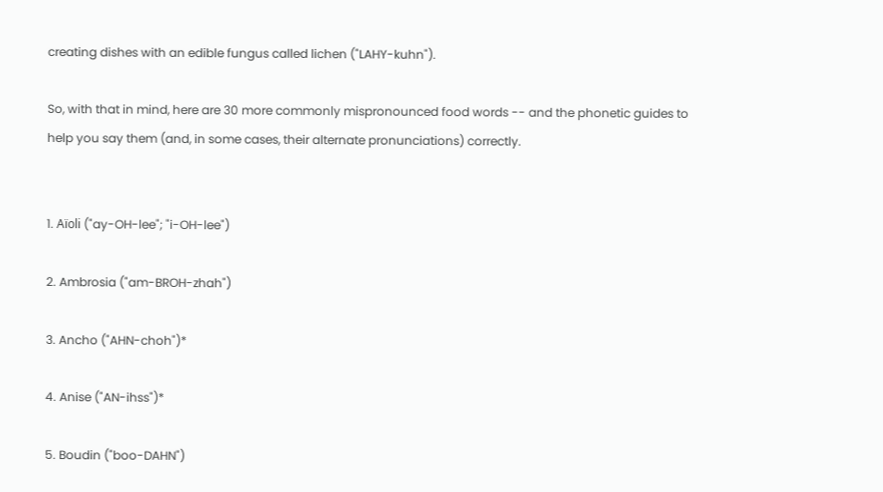creating dishes with an edible fungus called lichen ("LAHY-kuhn").

So, with that in mind, here are 30 more commonly mispronounced food words -- and the phonetic guides to help you say them (and, in some cases, their alternate pronunciations) correctly.


1. Aïoli ("ay-OH-lee"; "i-OH-lee")

2. Ambrosia ("am-BROH-zhah")

3. Ancho ("AHN-choh")*

4. Anise ("AN-ihss")*

5. Boudin ("boo-DAHN")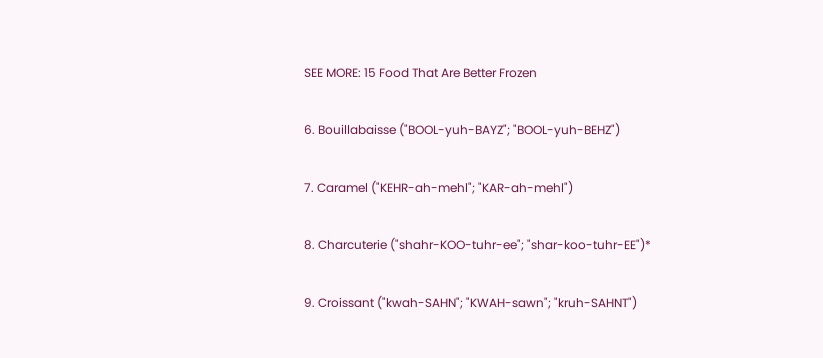SEE MORE: 15 Food That Are Better Frozen

6. Bouillabaisse ("BOOL-yuh-BAYZ"; "BOOL-yuh-BEHZ")

7. Caramel ("KEHR-ah-mehl"; "KAR-ah-mehl")

8. Charcuterie ("shahr-KOO-tuhr-ee"; "shar-koo-tuhr-EE")*

9. Croissant ("kwah-SAHN"; "KWAH-sawn"; "kruh-SAHNT")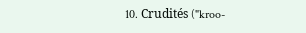10. Crudités ("kroo-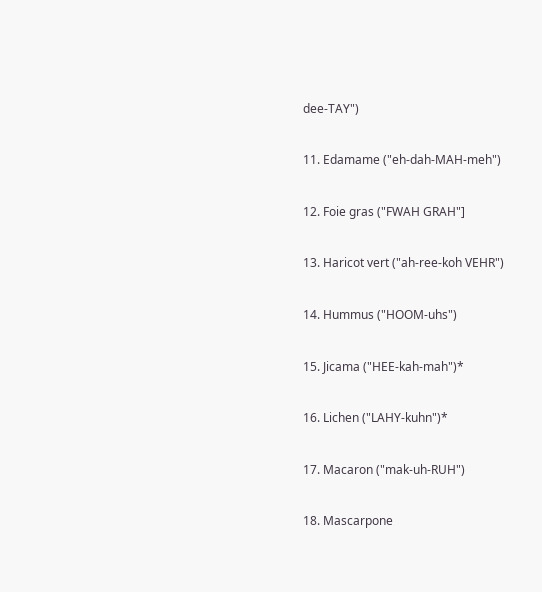dee-TAY")

11. Edamame ("eh-dah-MAH-meh")

12. Foie gras ("FWAH GRAH"]

13. Haricot vert ("ah-ree-koh VEHR")

14. Hummus ("HOOM-uhs")

15. Jicama ("HEE-kah-mah")*

16. Lichen ("LAHY-kuhn")*

17. Macaron ("mak-uh-RUH")

18. Mascarpone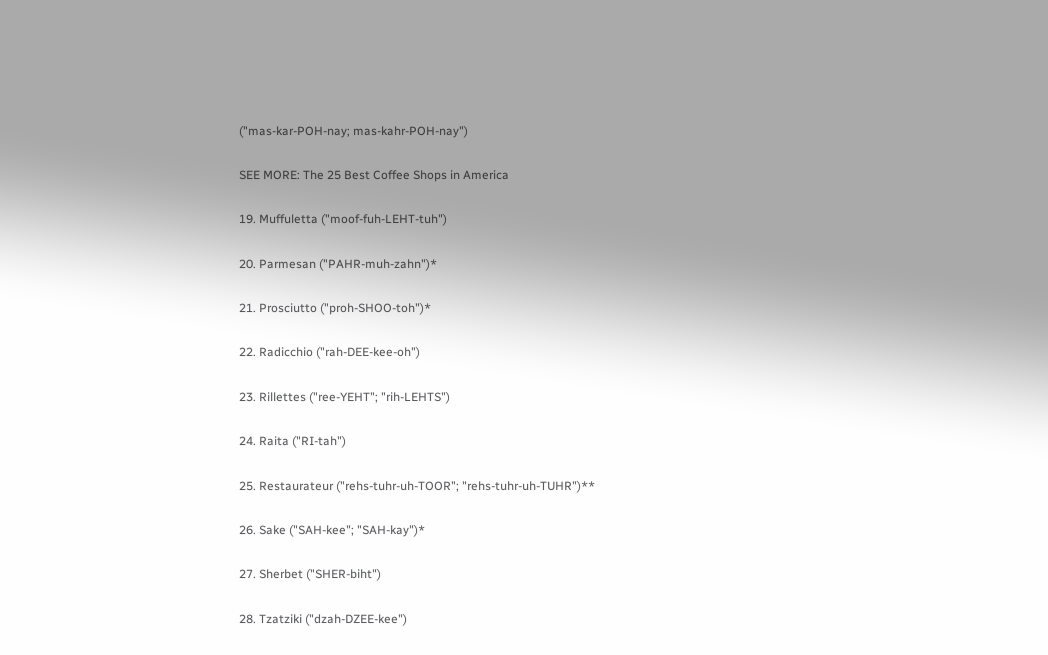("mas-kar-POH-nay; mas-kahr-POH-nay")

SEE MORE: The 25 Best Coffee Shops in America

19. Muffuletta ("moof-fuh-LEHT-tuh")

20. Parmesan ("PAHR-muh-zahn")*

21. Prosciutto ("proh-SHOO-toh")*

22. Radicchio ("rah-DEE-kee-oh")

23. Rillettes ("ree-YEHT"; "rih-LEHTS")

24. Raita ("RI-tah")

25. Restaurateur ("rehs-tuhr-uh-TOOR"; "rehs-tuhr-uh-TUHR")**

26. Sake ("SAH-kee"; "SAH-kay")*

27. Sherbet ("SHER-biht")

28. Tzatziki ("dzah-DZEE-kee")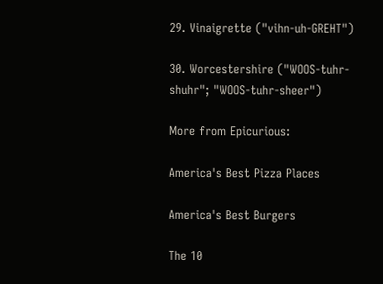29. Vinaigrette ("vihn-uh-GREHT")

30. Worcestershire ("WOOS-tuhr-shuhr"; "WOOS-tuhr-sheer")

More from Epicurious:

America's Best Pizza Places

America's Best Burgers

The 10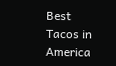Best Tacos in America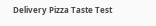Delivery Pizza Taste Test